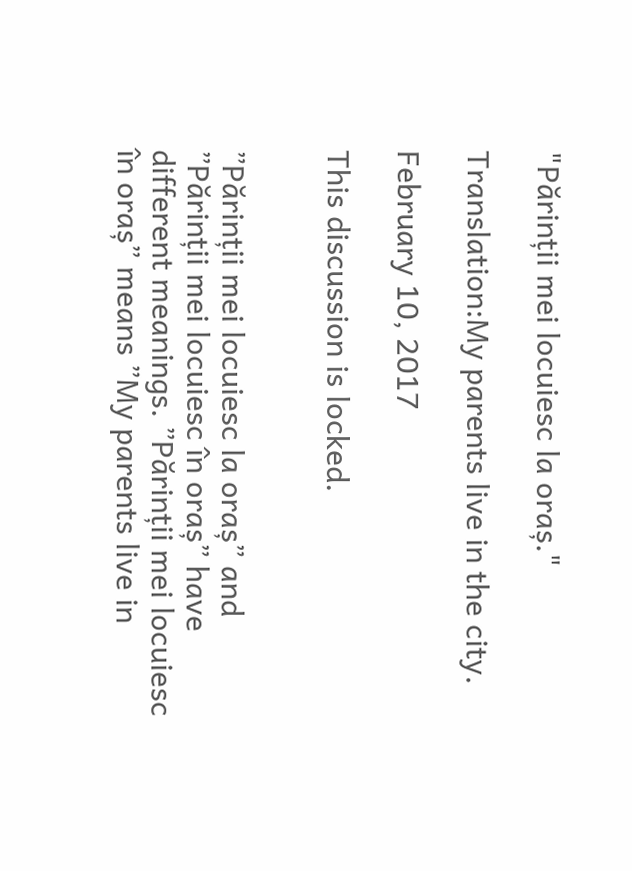"Părinții mei locuiesc la oraș."

Translation:My parents live in the city.

February 10, 2017

This discussion is locked.


”Părinții mei locuiesc la oraș” and ”Părinții mei locuiesc în oraș” have different meanings. ”Părinții mei locuiesc în oraș” means ”My parents live in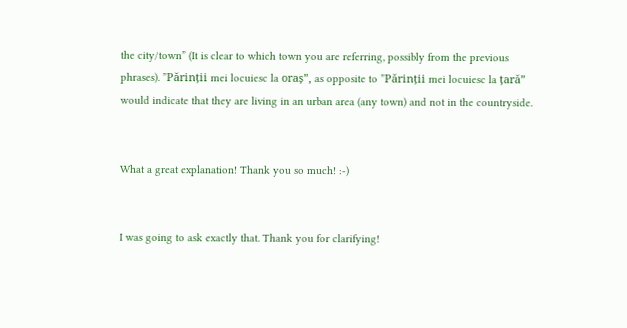the city/town” (It is clear to which town you are referring, possibly from the previous phrases). ”Părinții mei locuiesc la oraș”, as opposite to ”Părinții mei locuiesc la țară” would indicate that they are living in an urban area (any town) and not in the countryside.


What a great explanation! Thank you so much! :-)


I was going to ask exactly that. Thank you for clarifying!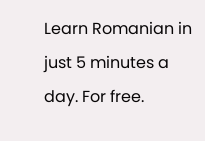Learn Romanian in just 5 minutes a day. For free.